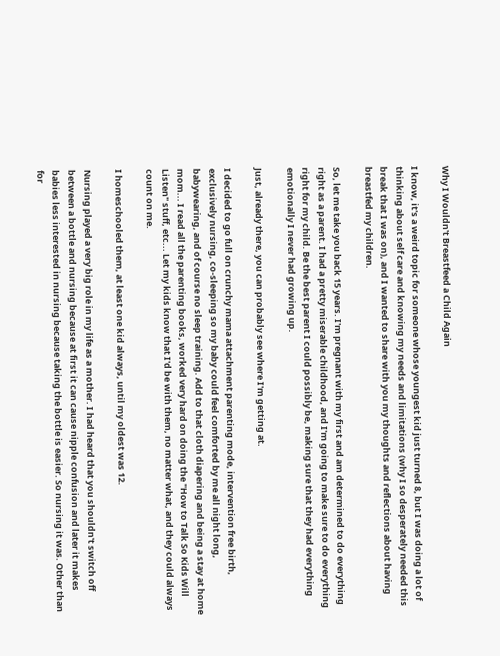Why I Wouldn't Breastfeed a Child Again

I know, it's a weird topic for someone whose youngest kid just turned 8, but I was doing a lot of thinking about self care and knowing my needs and limitations (why I so desperately needed this break that I was on), and I wanted to share with you my thoughts and reflections about having breastfed my children.

So, let me take you back 15 years. I'm pregnant with my first and am determined to do everything right as a parent. I had a pretty miserable childhood, and I'm going to make sure to do everything right for my child. Be the best parent I could possibly be, making sure that they had everything emotionally I never had growing up.

Just, already there, you can probably see where I'm getting at.

I decided to go full on crunchy mama attachment parenting mode, intervention free birth, exclusively nursing, co-sleeping so my baby could feel comforted by me all night long, babywearing, and of course no sleep training. Add to that cloth diapering and being a stay at home mom... I read all the parenting books, worked very hard on doing the "How to Talk So Kids Will Listen" stuff, etc... Let my kids know that I'd be with them, no matter what, and they could always count on me.

I homeschooled them, at least one kid always, until my oldest was 12.

Nursing played a very big role in my life as a mother. I had heard that you shouldn't switch off between a bottle and nursing because at first it can cause nipple confusion and later it makes babies less interested in nursing because taking the bottle is easier. So nursing it was. Other than for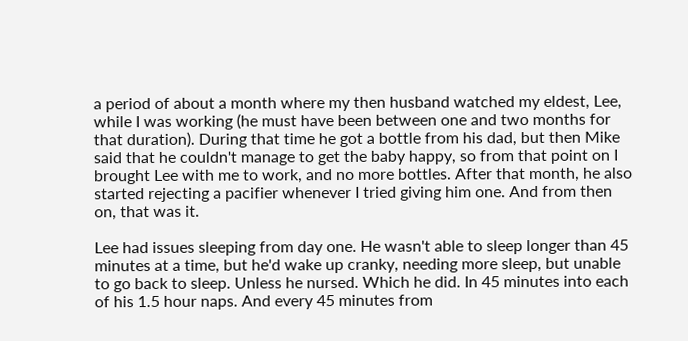a period of about a month where my then husband watched my eldest, Lee, while I was working (he must have been between one and two months for that duration). During that time he got a bottle from his dad, but then Mike said that he couldn't manage to get the baby happy, so from that point on I brought Lee with me to work, and no more bottles. After that month, he also started rejecting a pacifier whenever I tried giving him one. And from then on, that was it.

Lee had issues sleeping from day one. He wasn't able to sleep longer than 45 minutes at a time, but he'd wake up cranky, needing more sleep, but unable to go back to sleep. Unless he nursed. Which he did. In 45 minutes into each of his 1.5 hour naps. And every 45 minutes from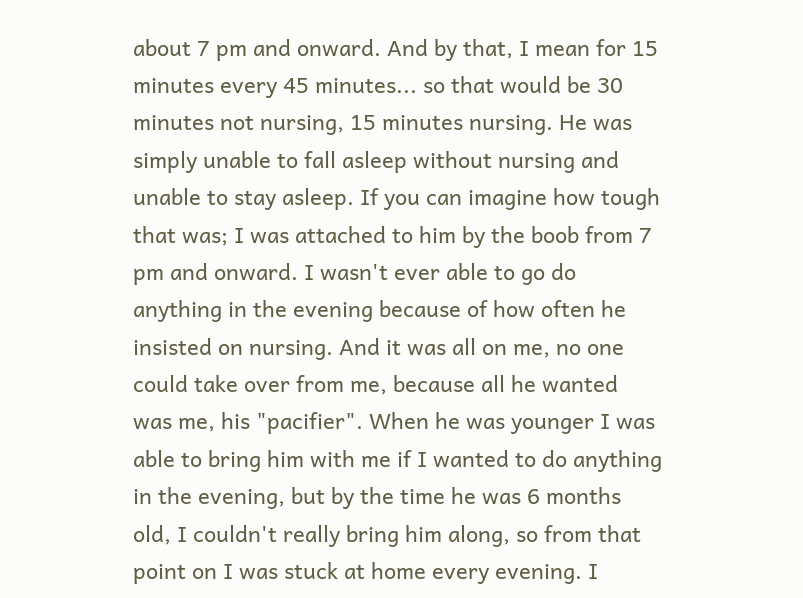about 7 pm and onward. And by that, I mean for 15 minutes every 45 minutes... so that would be 30 minutes not nursing, 15 minutes nursing. He was simply unable to fall asleep without nursing and unable to stay asleep. If you can imagine how tough that was; I was attached to him by the boob from 7 pm and onward. I wasn't ever able to go do anything in the evening because of how often he insisted on nursing. And it was all on me, no one could take over from me, because all he wanted was me, his "pacifier". When he was younger I was able to bring him with me if I wanted to do anything in the evening, but by the time he was 6 months old, I couldn't really bring him along, so from that point on I was stuck at home every evening. I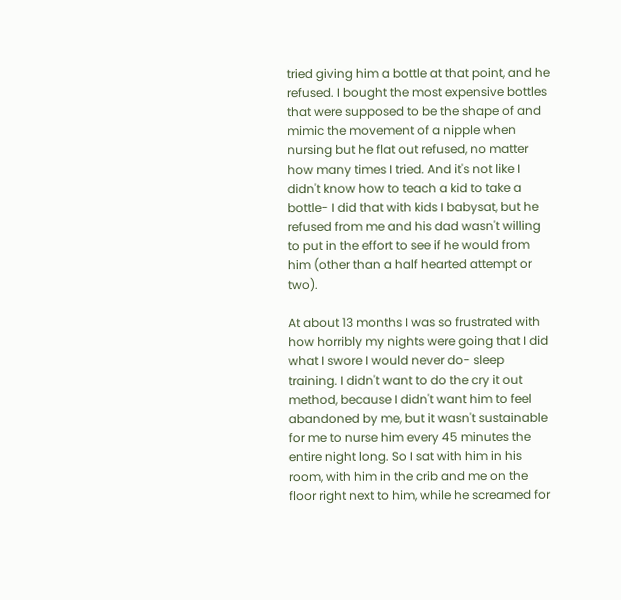tried giving him a bottle at that point, and he refused. I bought the most expensive bottles that were supposed to be the shape of and mimic the movement of a nipple when nursing but he flat out refused, no matter how many times I tried. And it's not like I didn't know how to teach a kid to take a bottle- I did that with kids I babysat, but he refused from me and his dad wasn't willing to put in the effort to see if he would from him (other than a half hearted attempt or two).

At about 13 months I was so frustrated with how horribly my nights were going that I did what I swore I would never do- sleep training. I didn't want to do the cry it out method, because I didn't want him to feel abandoned by me, but it wasn't sustainable for me to nurse him every 45 minutes the entire night long. So I sat with him in his room, with him in the crib and me on the floor right next to him, while he screamed for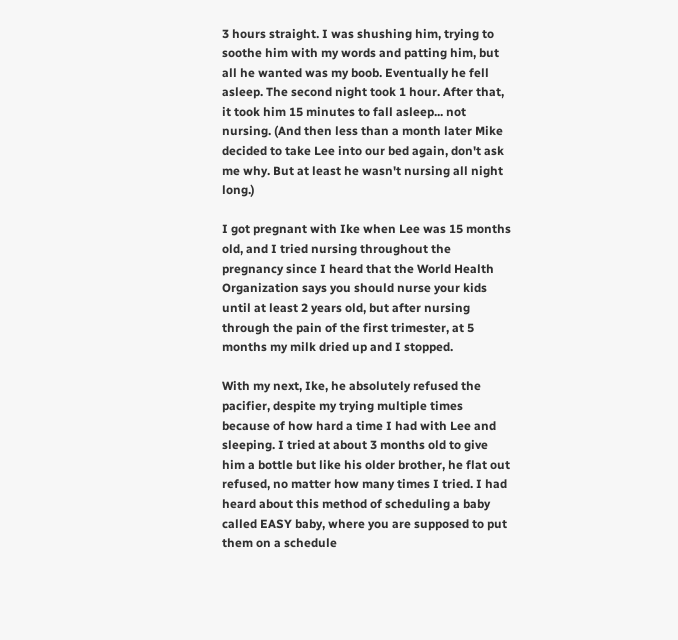3 hours straight. I was shushing him, trying to soothe him with my words and patting him, but all he wanted was my boob. Eventually he fell asleep. The second night took 1 hour. After that, it took him 15 minutes to fall asleep... not nursing. (And then less than a month later Mike decided to take Lee into our bed again, don't ask me why. But at least he wasn't nursing all night long.)

I got pregnant with Ike when Lee was 15 months old, and I tried nursing throughout the pregnancy since I heard that the World Health Organization says you should nurse your kids until at least 2 years old, but after nursing through the pain of the first trimester, at 5 months my milk dried up and I stopped.

With my next, Ike, he absolutely refused the pacifier, despite my trying multiple times because of how hard a time I had with Lee and sleeping. I tried at about 3 months old to give him a bottle but like his older brother, he flat out refused, no matter how many times I tried. I had heard about this method of scheduling a baby called EASY baby, where you are supposed to put them on a schedule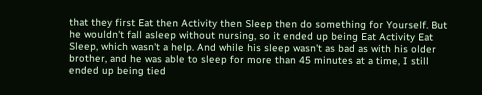that they first Eat then Activity then Sleep then do something for Yourself. But he wouldn't fall asleep without nursing, so it ended up being Eat Activity Eat Sleep, which wasn't a help. And while his sleep wasn't as bad as with his older brother, and he was able to sleep for more than 45 minutes at a time, I still ended up being tied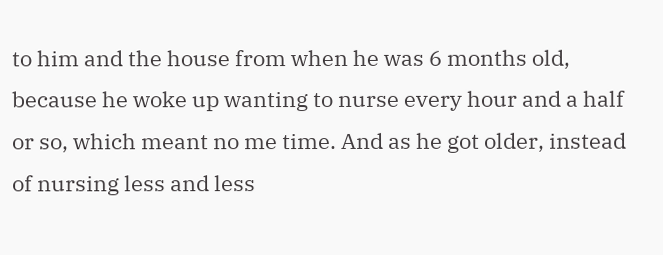to him and the house from when he was 6 months old, because he woke up wanting to nurse every hour and a half or so, which meant no me time. And as he got older, instead of nursing less and less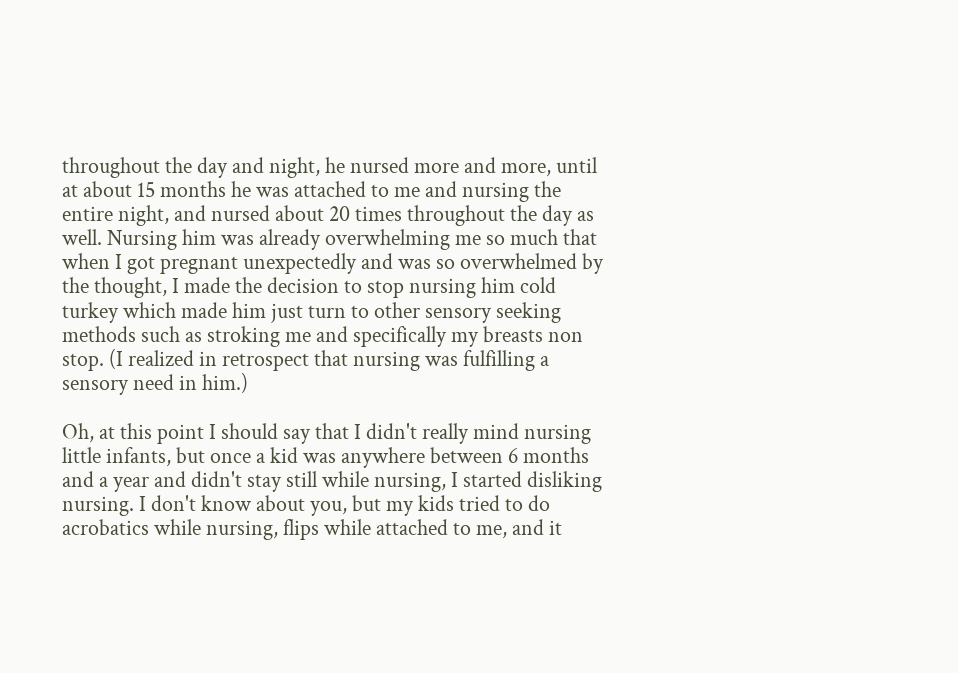throughout the day and night, he nursed more and more, until at about 15 months he was attached to me and nursing the entire night, and nursed about 20 times throughout the day as well. Nursing him was already overwhelming me so much that when I got pregnant unexpectedly and was so overwhelmed by the thought, I made the decision to stop nursing him cold turkey which made him just turn to other sensory seeking methods such as stroking me and specifically my breasts non stop. (I realized in retrospect that nursing was fulfilling a sensory need in him.)

Oh, at this point I should say that I didn't really mind nursing little infants, but once a kid was anywhere between 6 months and a year and didn't stay still while nursing, I started disliking nursing. I don't know about you, but my kids tried to do acrobatics while nursing, flips while attached to me, and it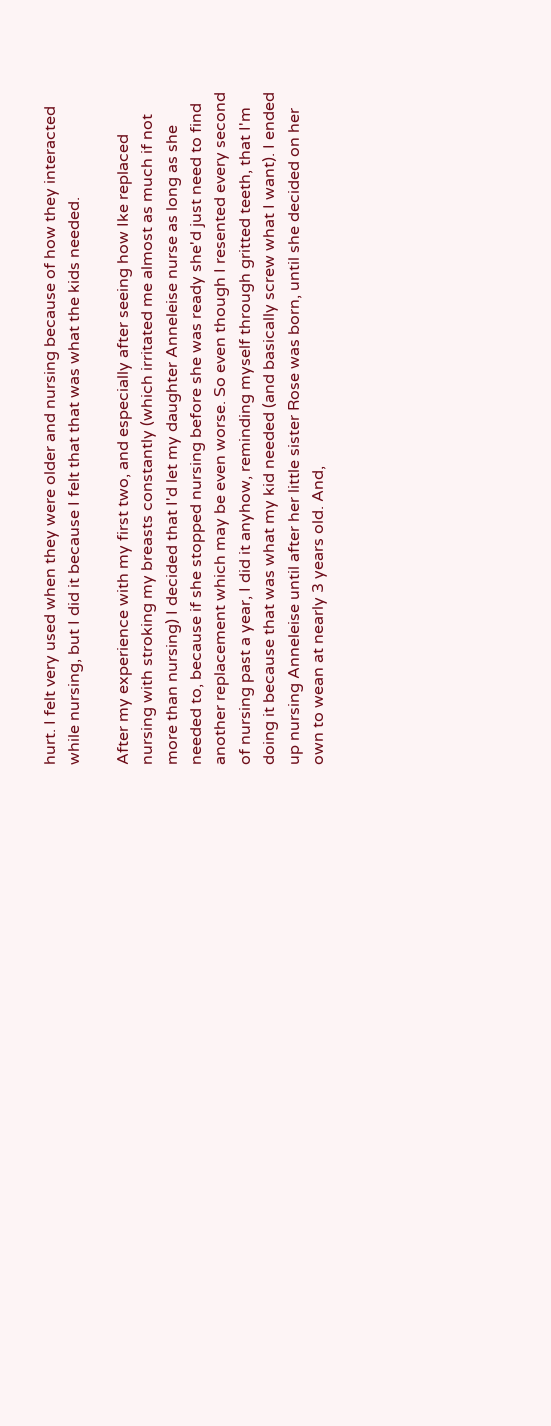hurt. I felt very used when they were older and nursing because of how they interacted while nursing, but I did it because I felt that that was what the kids needed.

After my experience with my first two, and especially after seeing how Ike replaced nursing with stroking my breasts constantly (which irritated me almost as much if not more than nursing) I decided that I'd let my daughter Anneleise nurse as long as she needed to, because if she stopped nursing before she was ready she'd just need to find another replacement which may be even worse. So even though I resented every second of nursing past a year, I did it anyhow, reminding myself through gritted teeth, that I'm doing it because that was what my kid needed (and basically screw what I want). I ended up nursing Anneleise until after her little sister Rose was born, until she decided on her own to wean at nearly 3 years old. And,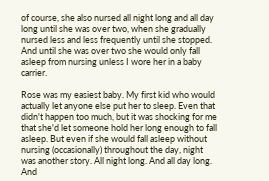of course, she also nursed all night long and all day long until she was over two, when she gradually nursed less and less frequently until she stopped. And until she was over two she would only fall asleep from nursing unless I wore her in a baby carrier.

Rose was my easiest baby. My first kid who would actually let anyone else put her to sleep. Even that didn't happen too much, but it was shocking for me that she'd let someone hold her long enough to fall asleep. But even if she would fall asleep without nursing (occasionally) throughout the day, night was another story. All night long. And all day long. And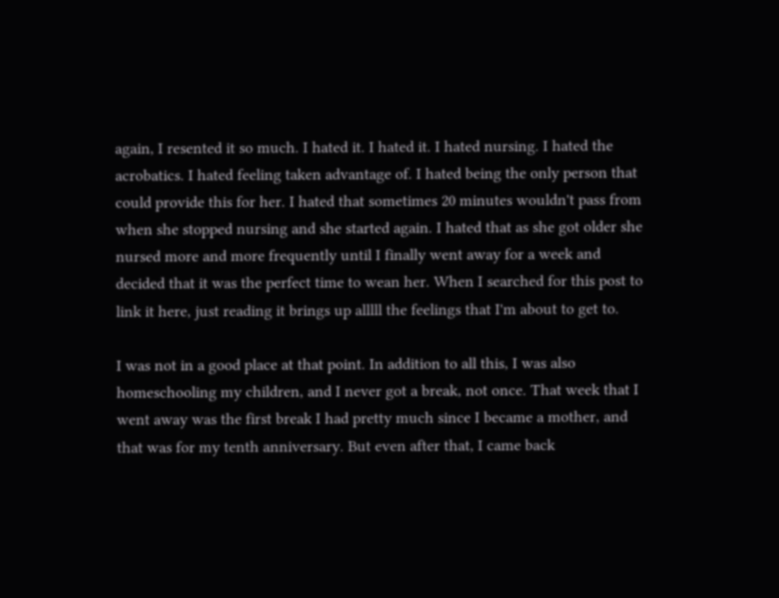again, I resented it so much. I hated it. I hated it. I hated nursing. I hated the acrobatics. I hated feeling taken advantage of. I hated being the only person that could provide this for her. I hated that sometimes 20 minutes wouldn't pass from when she stopped nursing and she started again. I hated that as she got older she nursed more and more frequently until I finally went away for a week and decided that it was the perfect time to wean her. When I searched for this post to link it here, just reading it brings up alllll the feelings that I'm about to get to.

I was not in a good place at that point. In addition to all this, I was also homeschooling my children, and I never got a break, not once. That week that I went away was the first break I had pretty much since I became a mother, and that was for my tenth anniversary. But even after that, I came back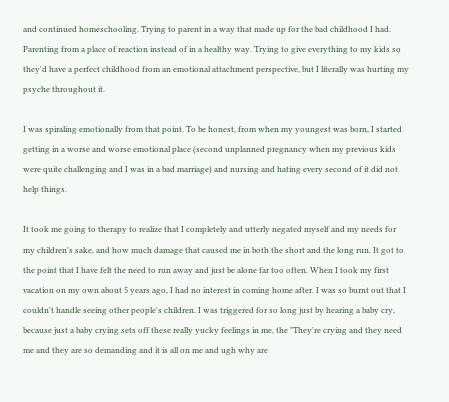and continued homeschooling. Trying to parent in a way that made up for the bad childhood I had. Parenting from a place of reaction instead of in a healthy way. Trying to give everything to my kids so they'd have a perfect childhood from an emotional attachment perspective, but I literally was hurting my psyche throughout it.

I was spiraling emotionally from that point. To be honest, from when my youngest was born, I started getting in a worse and worse emotional place (second unplanned pregnancy when my previous kids were quite challenging and I was in a bad marriage) and nursing and hating every second of it did not help things.

It took me going to therapy to realize that I completely and utterly negated myself and my needs for my children's sake, and how much damage that caused me in both the short and the long run. It got to the point that I have felt the need to run away and just be alone far too often. When I took my first vacation on my own about 5 years ago, I had no interest in coming home after. I was so burnt out that I couldn't handle seeing other people's children. I was triggered for so long just by hearing a baby cry, because just a baby crying sets off these really yucky feelings in me, the "They're crying and they need me and they are so demanding and it is all on me and ugh why are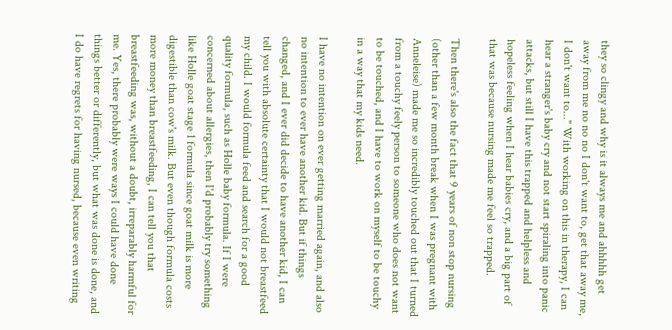they so clingy and why is it always me and ahhhhh get away from me no no no I don't want to, get that away me, I don't want to..." With working on this in therapy, I can hear a stranger's baby cry and not start spiraling into panic attacks, but still I have this trapped and helpless and hopeless feeling when I hear babies cry, and a big part of that was because nursing made me feel so trapped.

Then there's also the fact that 9 years of non stop nursing (other than a few month break when I was pregnant with Anneleise) made me so incredibly touched out that I turned from a touchy feely person to someone who does not want to be touched, and I have to work on myself to be touchy in a way that my kids need.

I have no intention on ever getting married again, and also no intention to ever have another kid. But if things changed, and I ever did decide to have another kid, I can tell you with absolute certainty that I would not breastfeed my child. I would formula feed and search for a good quality formula, such as Holle baby formula. If I were concerned about allergies, then I'd probably try something like Holle goat stage 1 formula since goat milk is more digestible than cow's milk. But even though formula costs more money than breastfeeding, I can tell you that breastfeeding was, without a doubt, irreparably harmful for me. Yes, there probably were ways I could have done things better or differently, but what was done is done, and I do have regrets for having nursed, because even writing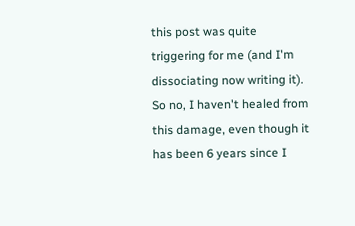this post was quite triggering for me (and I'm dissociating now writing it). So no, I haven't healed from this damage, even though it has been 6 years since I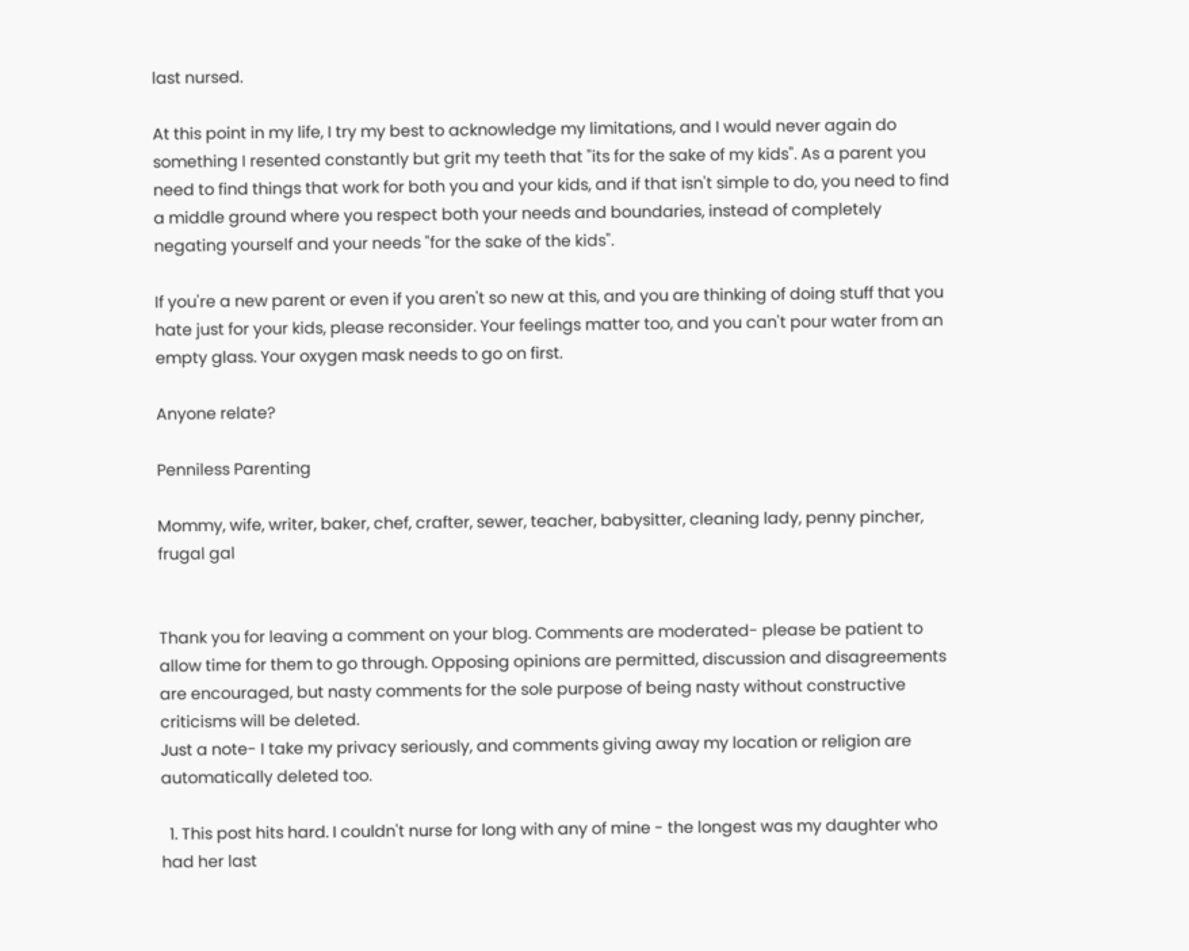last nursed.

At this point in my life, I try my best to acknowledge my limitations, and I would never again do something I resented constantly but grit my teeth that "its for the sake of my kids". As a parent you need to find things that work for both you and your kids, and if that isn't simple to do, you need to find a middle ground where you respect both your needs and boundaries, instead of completely negating yourself and your needs "for the sake of the kids".

If you're a new parent or even if you aren't so new at this, and you are thinking of doing stuff that you hate just for your kids, please reconsider. Your feelings matter too, and you can't pour water from an empty glass. Your oxygen mask needs to go on first.

Anyone relate?

Penniless Parenting

Mommy, wife, writer, baker, chef, crafter, sewer, teacher, babysitter, cleaning lady, penny pincher, frugal gal


Thank you for leaving a comment on your blog. Comments are moderated- please be patient to allow time for them to go through. Opposing opinions are permitted, discussion and disagreements are encouraged, but nasty comments for the sole purpose of being nasty without constructive criticisms will be deleted.
Just a note- I take my privacy seriously, and comments giving away my location or religion are automatically deleted too.

  1. This post hits hard. I couldn't nurse for long with any of mine - the longest was my daughter who had her last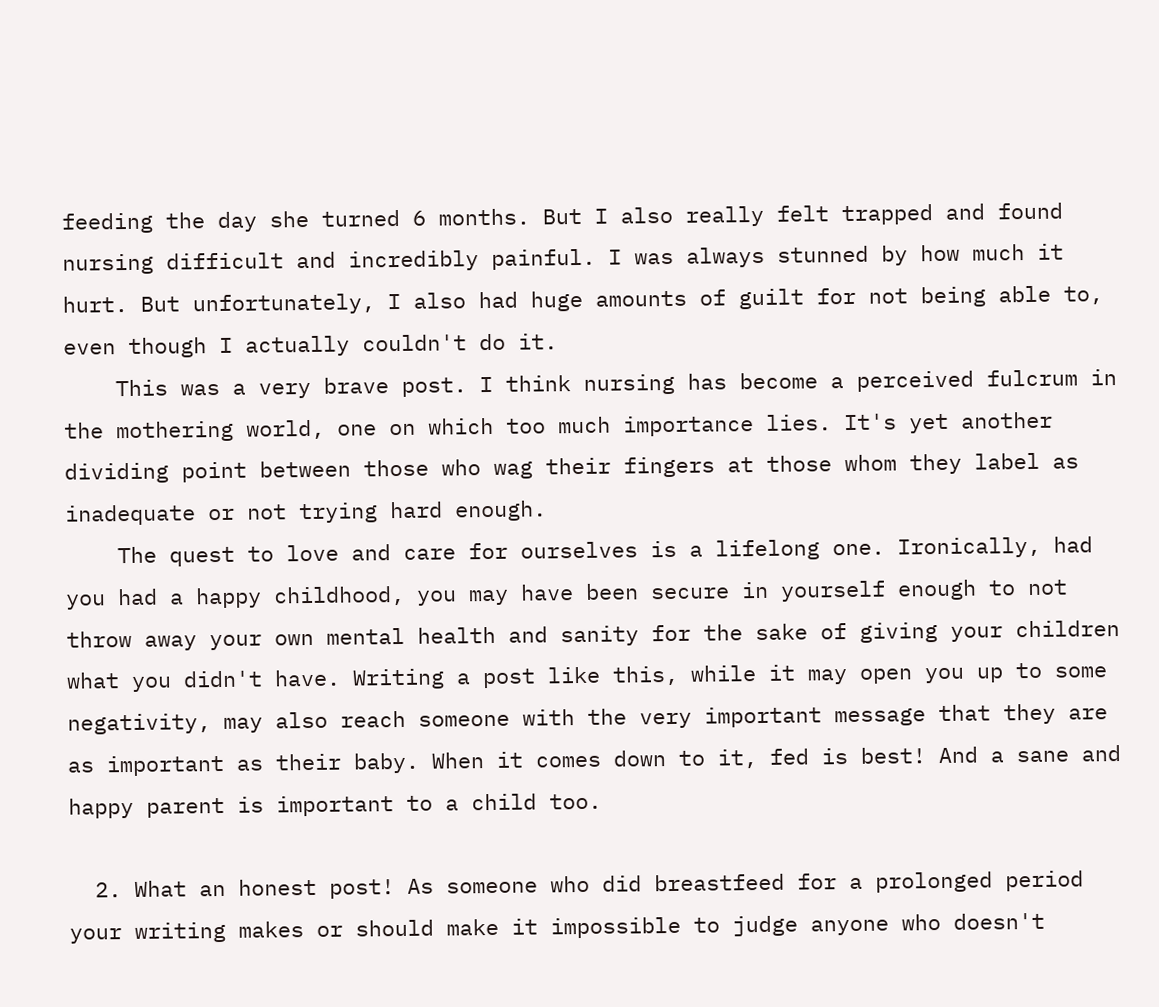feeding the day she turned 6 months. But I also really felt trapped and found nursing difficult and incredibly painful. I was always stunned by how much it hurt. But unfortunately, I also had huge amounts of guilt for not being able to, even though I actually couldn't do it.
    This was a very brave post. I think nursing has become a perceived fulcrum in the mothering world, one on which too much importance lies. It's yet another dividing point between those who wag their fingers at those whom they label as inadequate or not trying hard enough.
    The quest to love and care for ourselves is a lifelong one. Ironically, had you had a happy childhood, you may have been secure in yourself enough to not throw away your own mental health and sanity for the sake of giving your children what you didn't have. Writing a post like this, while it may open you up to some negativity, may also reach someone with the very important message that they are as important as their baby. When it comes down to it, fed is best! And a sane and happy parent is important to a child too.

  2. What an honest post! As someone who did breastfeed for a prolonged period your writing makes or should make it impossible to judge anyone who doesn't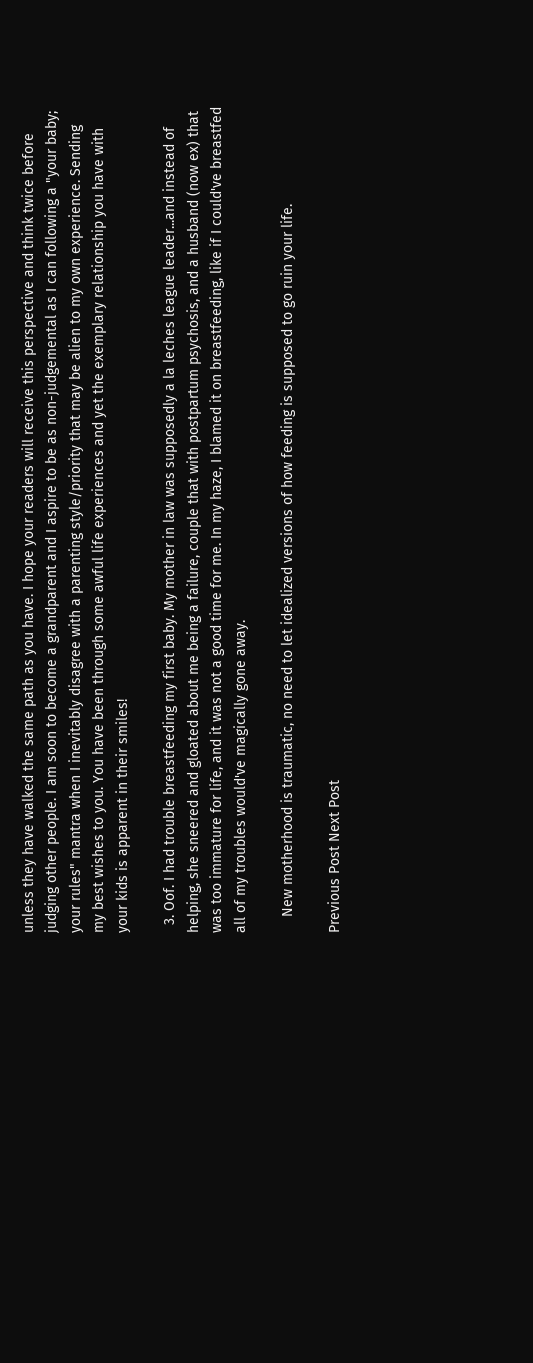unless they have walked the same path as you have. I hope your readers will receive this perspective and think twice before judging other people. I am soon to become a grandparent and I aspire to be as non-judgemental as I can following a "your baby; your rules" mantra when I inevitably disagree with a parenting style/priority that may be alien to my own experience. Sending my best wishes to you. You have been through some awful life experiences and yet the exemplary relationship you have with your kids is apparent in their smiles!

  3. Oof. I had trouble breastfeeding my first baby. My mother in law was supposedly a la leches league leader...and instead of helping, she sneered and gloated about me being a failure, couple that with postpartum psychosis, and a husband (now ex) that was too immature for life, and it was not a good time for me. In my haze, I blamed it on breastfeeding, like if I could've breastfed all of my troubles would've magically gone away.

    New motherhood is traumatic, no need to let idealized versions of how feeding is supposed to go ruin your life.

Previous Post Next Post